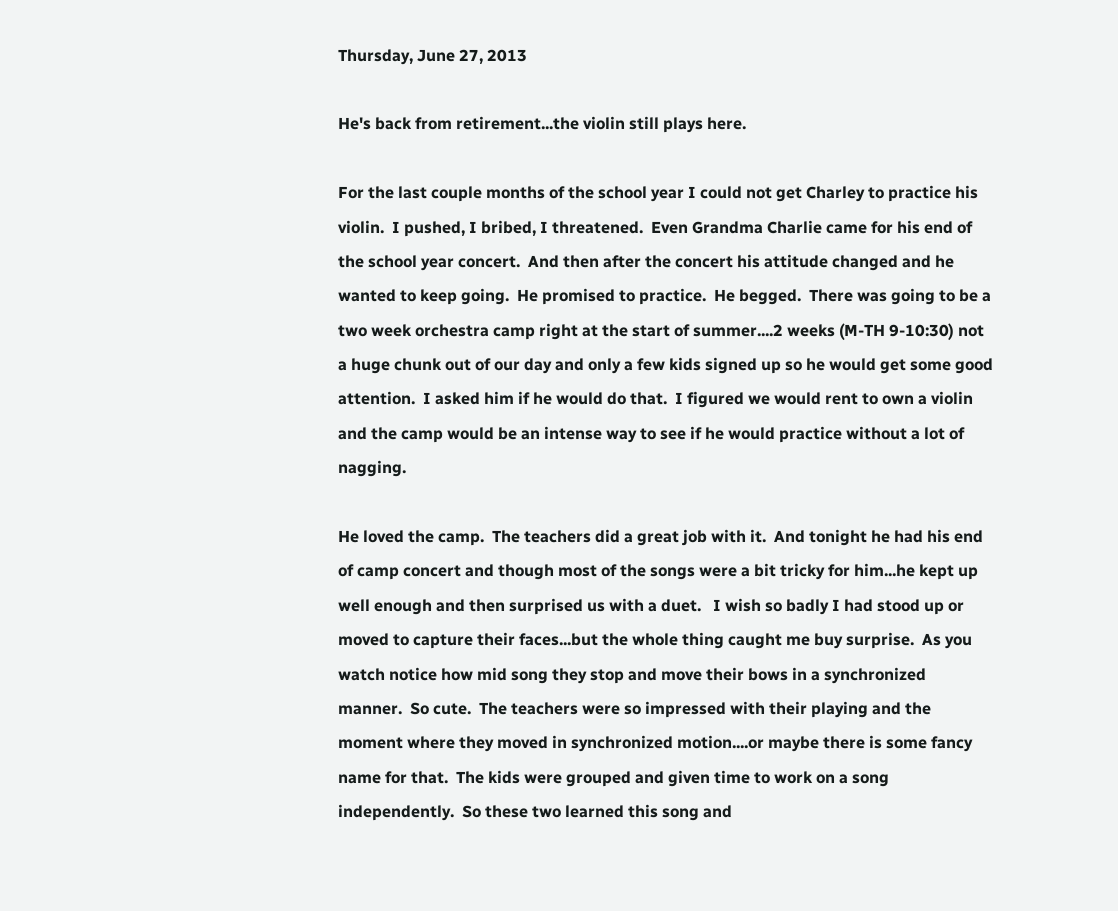Thursday, June 27, 2013

He's back from retirement...the violin still plays here.

For the last couple months of the school year I could not get Charley to practice his violin.  I pushed, I bribed, I threatened.  Even Grandma Charlie came for his end of the school year concert.  And then after the concert his attitude changed and he wanted to keep going.  He promised to practice.  He begged.  There was going to be a two week orchestra camp right at the start of summer....2 weeks (M-TH 9-10:30) not a huge chunk out of our day and only a few kids signed up so he would get some good attention.  I asked him if he would do that.  I figured we would rent to own a violin and the camp would be an intense way to see if he would practice without a lot of nagging.

He loved the camp.  The teachers did a great job with it.  And tonight he had his end of camp concert and though most of the songs were a bit tricky for him...he kept up well enough and then surprised us with a duet.   I wish so badly I had stood up or moved to capture their faces...but the whole thing caught me buy surprise.  As you watch notice how mid song they stop and move their bows in a synchronized manner.  So cute.  The teachers were so impressed with their playing and the moment where they moved in synchronized motion....or maybe there is some fancy name for that.  The kids were grouped and given time to work on a song independently.  So these two learned this song and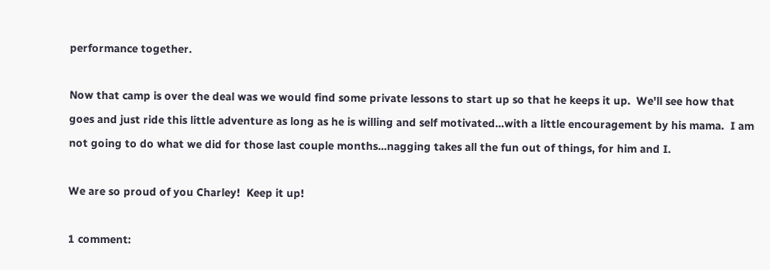performance together.

Now that camp is over the deal was we would find some private lessons to start up so that he keeps it up.  We'll see how that goes and just ride this little adventure as long as he is willing and self motivated...with a little encouragement by his mama.  I am not going to do what we did for those last couple months...nagging takes all the fun out of things, for him and I.

We are so proud of you Charley!  Keep it up!

1 comment: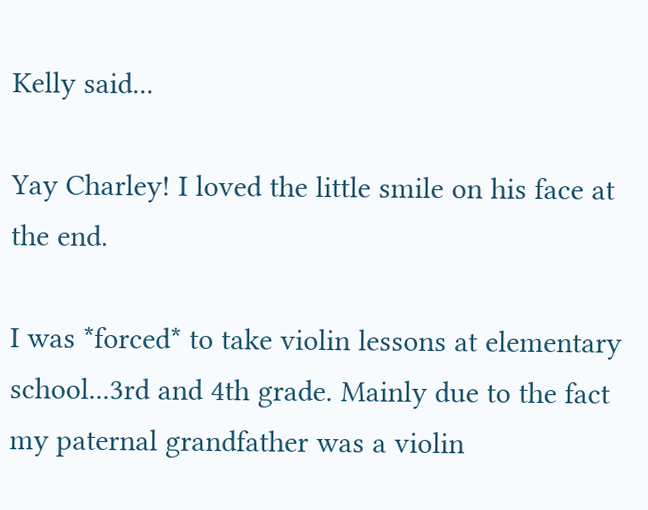Kelly said...

Yay Charley! I loved the little smile on his face at the end.

I was *forced* to take violin lessons at elementary school...3rd and 4th grade. Mainly due to the fact my paternal grandfather was a violin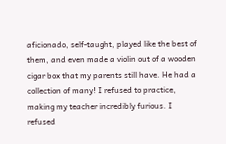aficionado, self-taught, played like the best of them, and even made a violin out of a wooden cigar box that my parents still have. He had a collection of many! I refused to practice, making my teacher incredibly furious. I refused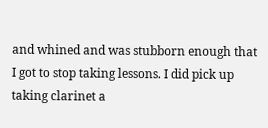and whined and was stubborn enough that I got to stop taking lessons. I did pick up taking clarinet a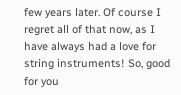few years later. Of course I regret all of that now, as I have always had a love for string instruments! So, good for you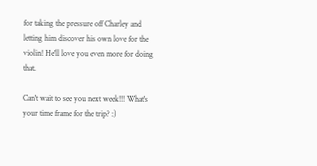for taking the pressure off Charley and letting him discover his own love for the violin! He'll love you even more for doing that.

Can't wait to see you next week!!! What's your time frame for the trip? :)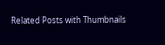Related Posts with Thumbnails